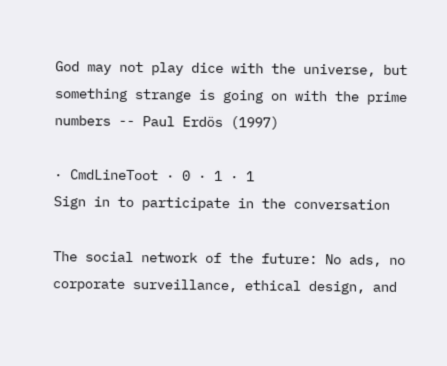God may not play dice with the universe, but something strange is going on with the prime numbers -- Paul Erdös (1997)

· CmdLineToot · 0 · 1 · 1
Sign in to participate in the conversation

The social network of the future: No ads, no corporate surveillance, ethical design, and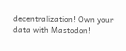decentralization! Own your data with Mastodon!